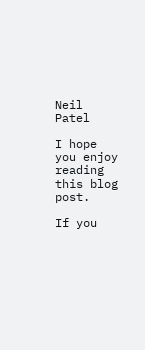Neil Patel

I hope you enjoy reading this blog post.

If you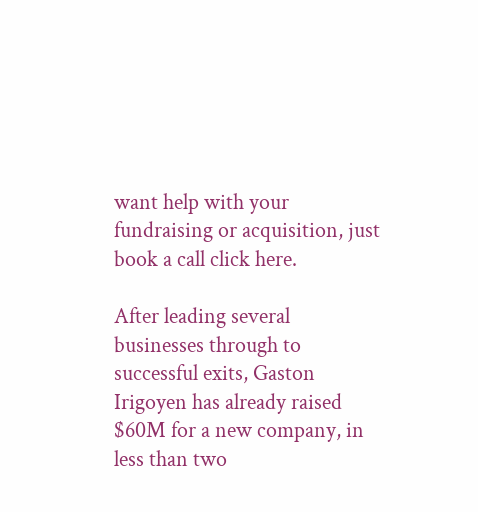want help with your fundraising or acquisition, just book a call click here.

After leading several businesses through to successful exits, Gaston Irigoyen has already raised $60M for a new company, in less than two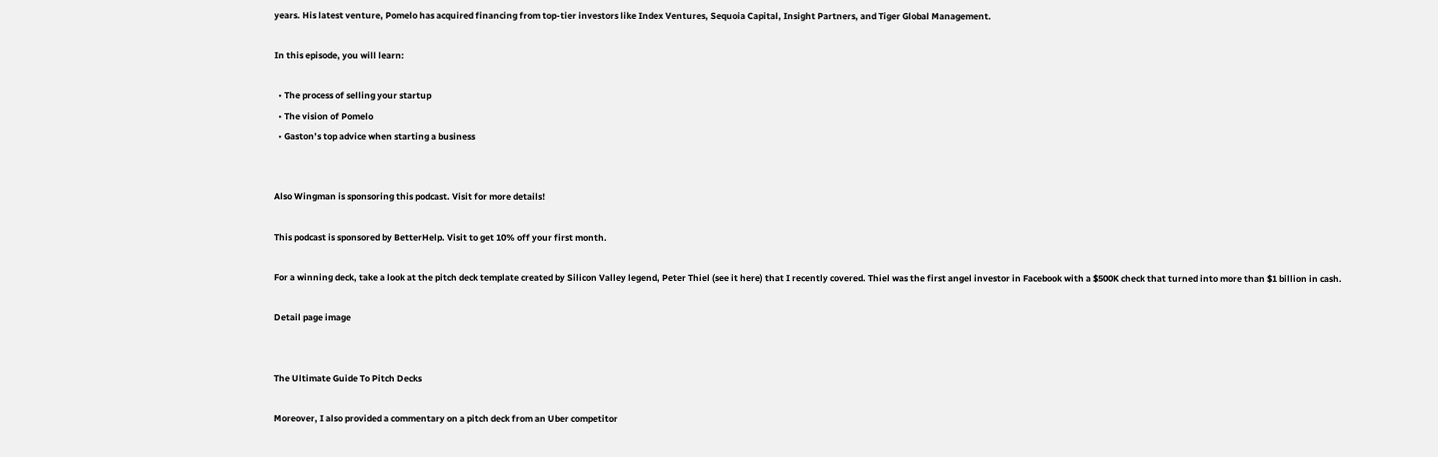years. His latest venture, Pomelo has acquired financing from top-tier investors like Index Ventures, Sequoia Capital, Insight Partners, and Tiger Global Management.

In this episode, you will learn:

  • The process of selling your startup
  • The vision of Pomelo
  • Gaston’s top advice when starting a business


Also Wingman is sponsoring this podcast. Visit for more details!

This podcast is sponsored by BetterHelp. Visit to get 10% off your first month.

For a winning deck, take a look at the pitch deck template created by Silicon Valley legend, Peter Thiel (see it here) that I recently covered. Thiel was the first angel investor in Facebook with a $500K check that turned into more than $1 billion in cash.

Detail page image


The Ultimate Guide To Pitch Decks

Moreover, I also provided a commentary on a pitch deck from an Uber competitor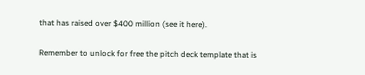that has raised over $400 million (see it here).

Remember to unlock for free the pitch deck template that is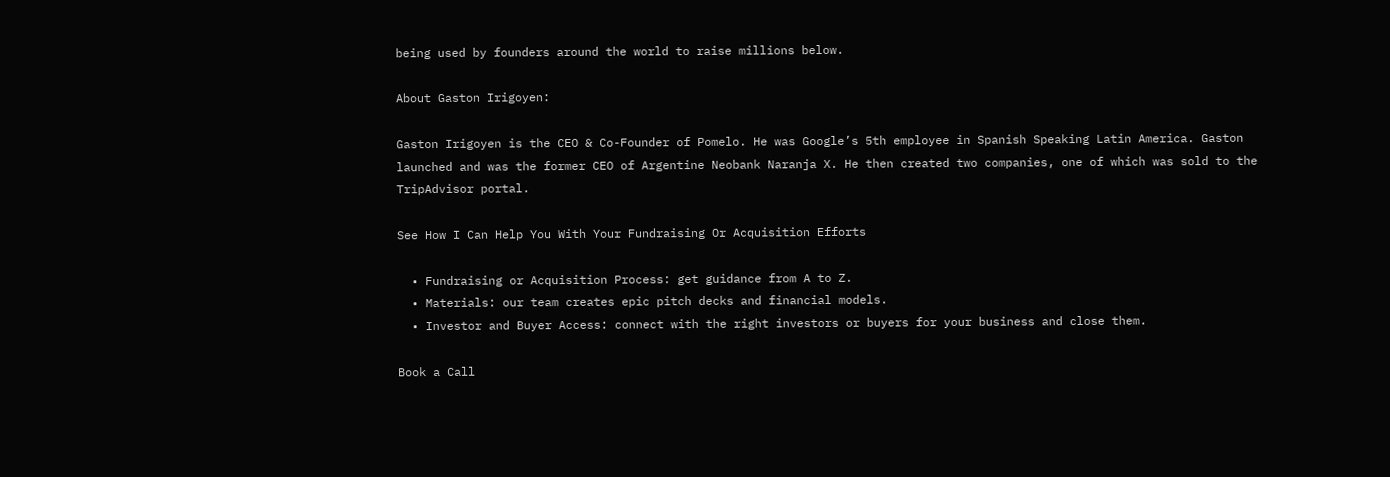being used by founders around the world to raise millions below.

About Gaston Irigoyen:

Gaston Irigoyen is the CEO & Co-Founder of Pomelo. He was Google’s 5th employee in Spanish Speaking Latin America. Gaston launched and was the former CEO of Argentine Neobank Naranja X. He then created two companies, one of which was sold to the TripAdvisor portal.

See How I Can Help You With Your Fundraising Or Acquisition Efforts

  • Fundraising or Acquisition Process: get guidance from A to Z.
  • Materials: our team creates epic pitch decks and financial models.
  • Investor and Buyer Access: connect with the right investors or buyers for your business and close them.

Book a Call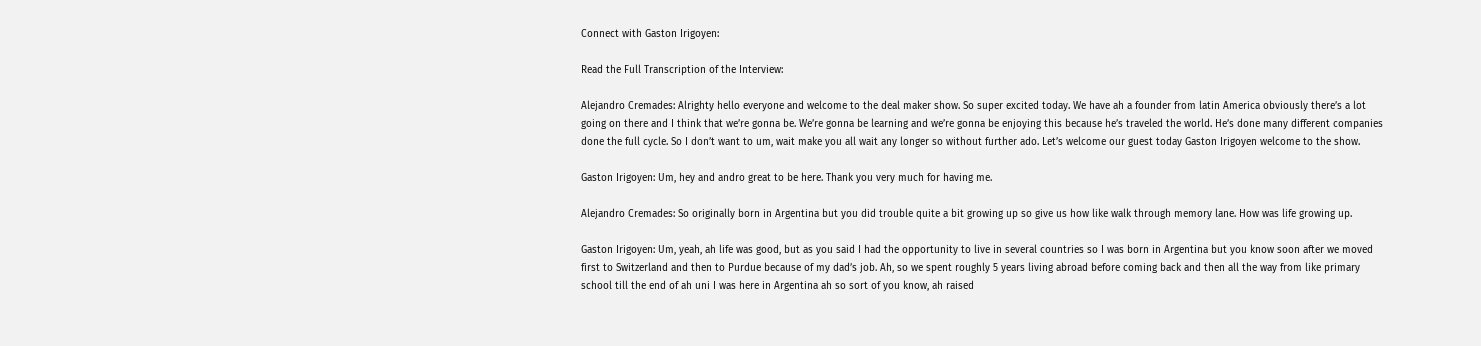Connect with Gaston Irigoyen:

Read the Full Transcription of the Interview:

Alejandro Cremades: Alrighty hello everyone and welcome to the deal maker show. So super excited today. We have ah a founder from latin America obviously there’s a lot going on there and I think that we’re gonna be. We’re gonna be learning and we’re gonna be enjoying this because he’s traveled the world. He’s done many different companies done the full cycle. So I don’t want to um, wait make you all wait any longer so without further ado. Let’s welcome our guest today Gaston Irigoyen welcome to the show.

Gaston Irigoyen: Um, hey and andro great to be here. Thank you very much for having me.

Alejandro Cremades: So originally born in Argentina but you did trouble quite a bit growing up so give us how like walk through memory lane. How was life growing up.

Gaston Irigoyen: Um, yeah, ah life was good, but as you said I had the opportunity to live in several countries so I was born in Argentina but you know soon after we moved first to Switzerland and then to Purdue because of my dad’s job. Ah, so we spent roughly 5 years living abroad before coming back and then all the way from like primary school till the end of ah uni I was here in Argentina ah so sort of you know, ah raised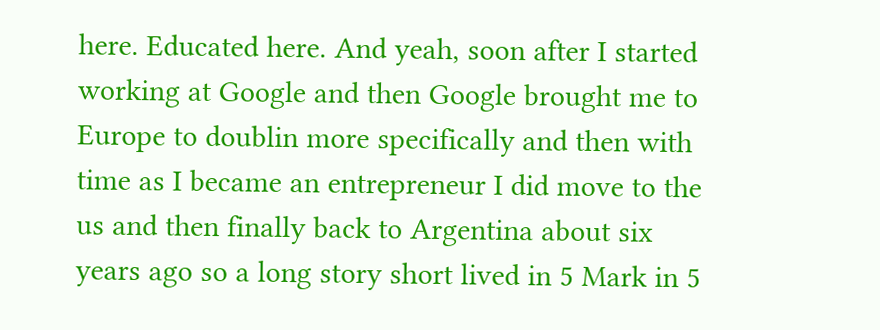here. Educated here. And yeah, soon after I started working at Google and then Google brought me to Europe to doublin more specifically and then with time as I became an entrepreneur I did move to the us and then finally back to Argentina about six years ago so a long story short lived in 5 Mark in 5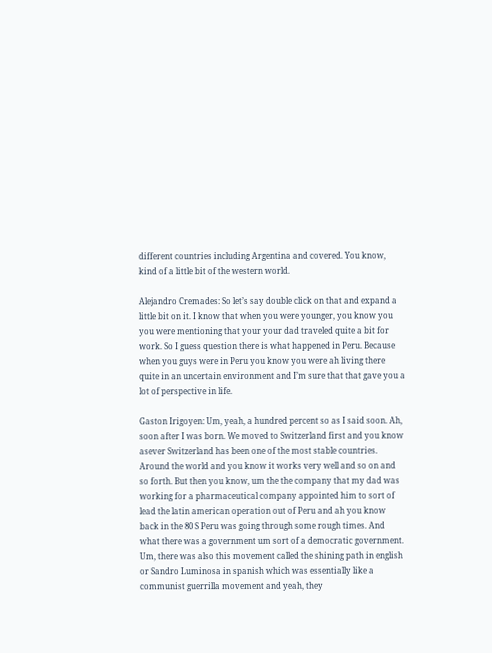different countries including Argentina and covered. You know, kind of a little bit of the western world.

Alejandro Cremades: So let’s say double click on that and expand a little bit on it. I know that when you were younger, you know you you were mentioning that your your dad traveled quite a bit for work. So I guess question there is what happened in Peru. Because when you guys were in Peru you know you were ah living there quite in an uncertain environment and I’m sure that that gave you a lot of perspective in life.

Gaston Irigoyen: Um, yeah, a hundred percent so as I said soon. Ah, soon after I was born. We moved to Switzerland first and you know asever Switzerland has been one of the most stable countries. Around the world and you know it works very well and so on and so forth. But then you know, um the the company that my dad was working for a pharmaceutical company appointed him to sort of lead the latin american operation out of Peru and ah you know back in the 80 S Peru was going through some rough times. And what there was a government um sort of a democratic government. Um, there was also this movement called the shining path in english or Sandro Luminosa in spanish which was essentially like a communist guerrilla movement and yeah, they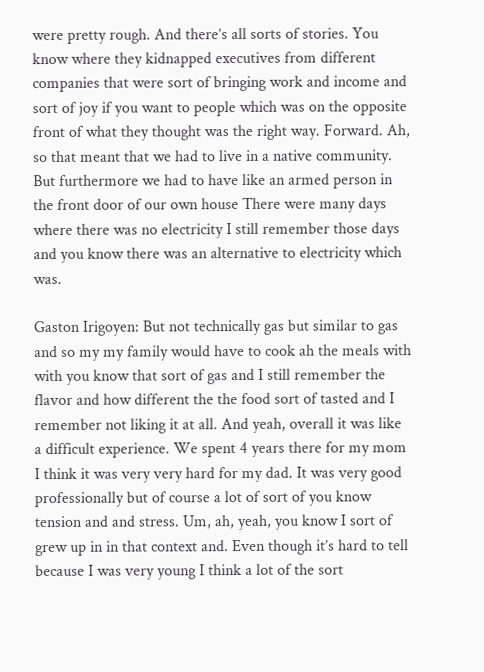were pretty rough. And there’s all sorts of stories. You know where they kidnapped executives from different companies that were sort of bringing work and income and sort of joy if you want to people which was on the opposite front of what they thought was the right way. Forward. Ah, so that meant that we had to live in a native community. But furthermore we had to have like an armed person in the front door of our own house There were many days where there was no electricity I still remember those days and you know there was an alternative to electricity which was.

Gaston Irigoyen: But not technically gas but similar to gas and so my my family would have to cook ah the meals with with you know that sort of gas and I still remember the flavor and how different the the food sort of tasted and I remember not liking it at all. And yeah, overall it was like a difficult experience. We spent 4 years there for my mom I think it was very very hard for my dad. It was very good professionally but of course a lot of sort of you know tension and and stress. Um, ah, yeah, you know I sort of grew up in in that context and. Even though it’s hard to tell because I was very young I think a lot of the sort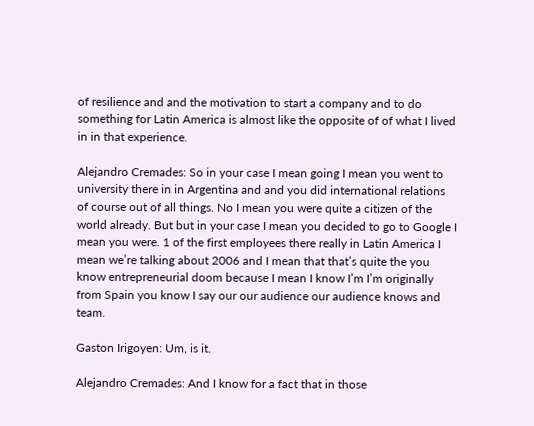of resilience and and the motivation to start a company and to do something for Latin America is almost like the opposite of of what I lived in in that experience.

Alejandro Cremades: So in your case I mean going I mean you went to university there in in Argentina and and you did international relations of course out of all things. No I mean you were quite a citizen of the world already. But but in your case I mean you decided to go to Google I mean you were. 1 of the first employees there really in Latin America I mean we’re talking about 2006 and I mean that that’s quite the you know entrepreneurial doom because I mean I know I’m I’m originally from Spain you know I say our our audience our audience knows and team.

Gaston Irigoyen: Um, is it.

Alejandro Cremades: And I know for a fact that in those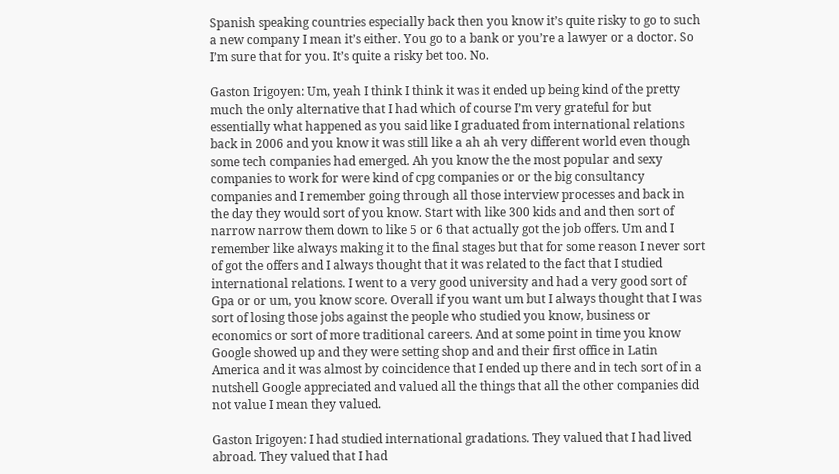Spanish speaking countries especially back then you know it’s quite risky to go to such a new company I mean it’s either. You go to a bank or you’re a lawyer or a doctor. So I’m sure that for you. It’s quite a risky bet too. No.

Gaston Irigoyen: Um, yeah I think I think it was it ended up being kind of the pretty much the only alternative that I had which of course I’m very grateful for but essentially what happened as you said like I graduated from international relations back in 2006 and you know it was still like a ah ah very different world even though some tech companies had emerged. Ah you know the the most popular and sexy companies to work for were kind of cpg companies or or the big consultancy companies and I remember going through all those interview processes and back in the day they would sort of you know. Start with like 300 kids and and then sort of narrow narrow them down to like 5 or 6 that actually got the job offers. Um and I remember like always making it to the final stages but that for some reason I never sort of got the offers and I always thought that it was related to the fact that I studied international relations. I went to a very good university and had a very good sort of Gpa or or um, you know score. Overall if you want um but I always thought that I was sort of losing those jobs against the people who studied you know, business or economics or sort of more traditional careers. And at some point in time you know Google showed up and they were setting shop and and their first office in Latin America and it was almost by coincidence that I ended up there and in tech sort of in a nutshell Google appreciated and valued all the things that all the other companies did not value I mean they valued.

Gaston Irigoyen: I had studied international gradations. They valued that I had lived abroad. They valued that I had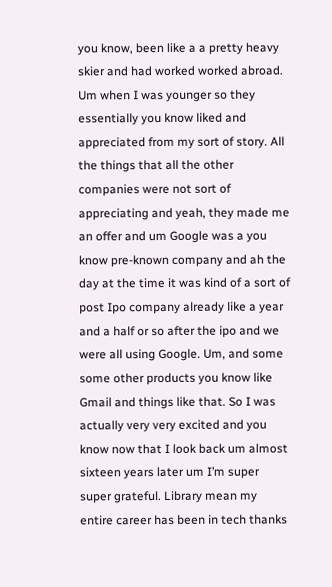you know, been like a a pretty heavy skier and had worked worked abroad. Um when I was younger so they essentially you know liked and appreciated from my sort of story. All the things that all the other companies were not sort of appreciating and yeah, they made me an offer and um Google was a you know pre-known company and ah the day at the time it was kind of a sort of post Ipo company already like a year and a half or so after the ipo and we were all using Google. Um, and some some other products you know like Gmail and things like that. So I was actually very very excited and you know now that I look back um almost sixteen years later um I’m super super grateful. Library mean my entire career has been in tech thanks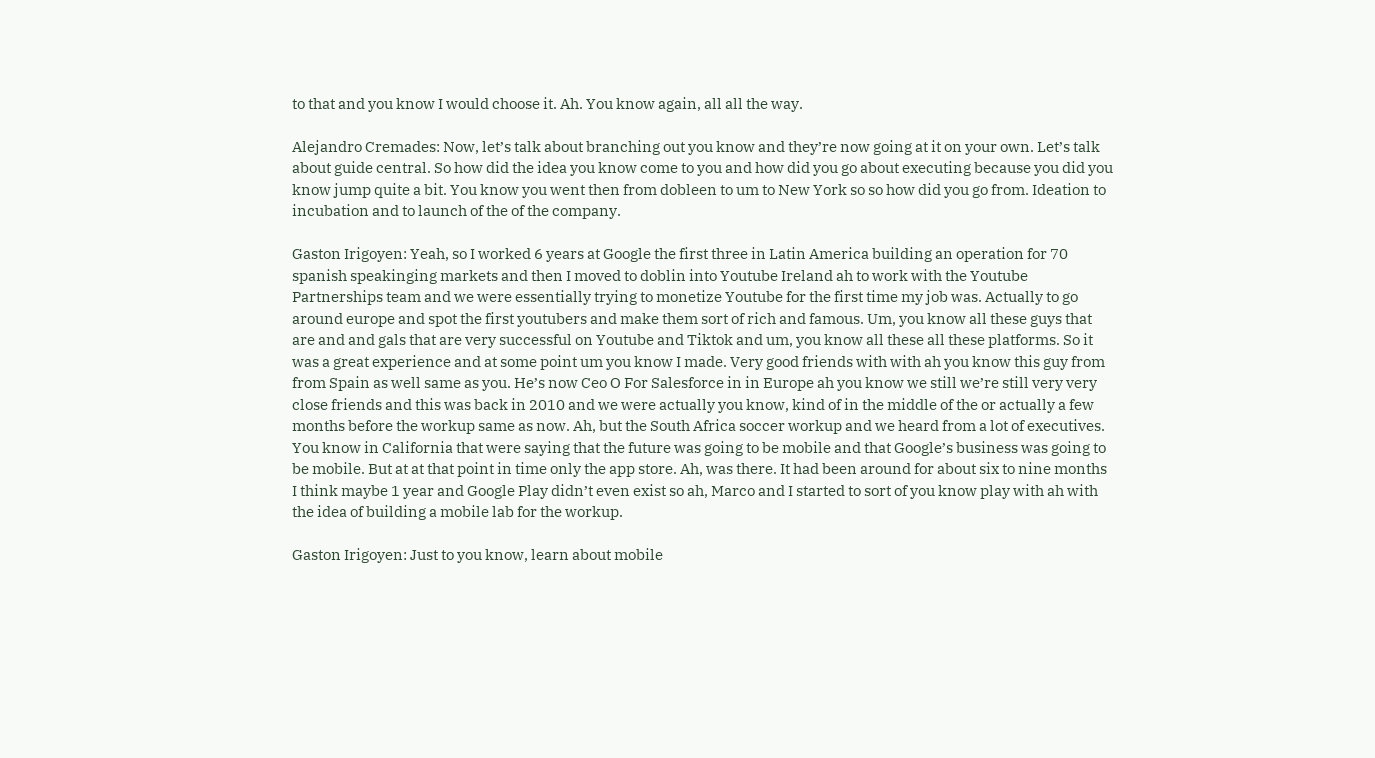to that and you know I would choose it. Ah. You know again, all all the way.

Alejandro Cremades: Now, let’s talk about branching out you know and they’re now going at it on your own. Let’s talk about guide central. So how did the idea you know come to you and how did you go about executing because you did you know jump quite a bit. You know you went then from dobleen to um to New York so so how did you go from. Ideation to incubation and to launch of the of the company.

Gaston Irigoyen: Yeah, so I worked 6 years at Google the first three in Latin America building an operation for 70 spanish speakinging markets and then I moved to doblin into Youtube Ireland ah to work with the Youtube Partnerships team and we were essentially trying to monetize Youtube for the first time my job was. Actually to go around europe and spot the first youtubers and make them sort of rich and famous. Um, you know all these guys that are and and gals that are very successful on Youtube and Tiktok and um, you know all these all these platforms. So it was a great experience and at some point um you know I made. Very good friends with with ah you know this guy from from Spain as well same as you. He’s now Ceo O For Salesforce in in Europe ah you know we still we’re still very very close friends and this was back in 2010 and we were actually you know, kind of in the middle of the or actually a few months before the workup same as now. Ah, but the South Africa soccer workup and we heard from a lot of executives. You know in California that were saying that the future was going to be mobile and that Google’s business was going to be mobile. But at at that point in time only the app store. Ah, was there. It had been around for about six to nine months I think maybe 1 year and Google Play didn’t even exist so ah, Marco and I started to sort of you know play with ah with the idea of building a mobile lab for the workup.

Gaston Irigoyen: Just to you know, learn about mobile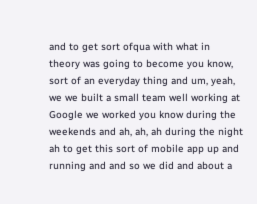and to get sort ofqua with what in theory was going to become you know, sort of an everyday thing and um, yeah, we we built a small team well working at Google we worked you know during the weekends and ah, ah, ah during the night ah to get this sort of mobile app up and running and and so we did and about a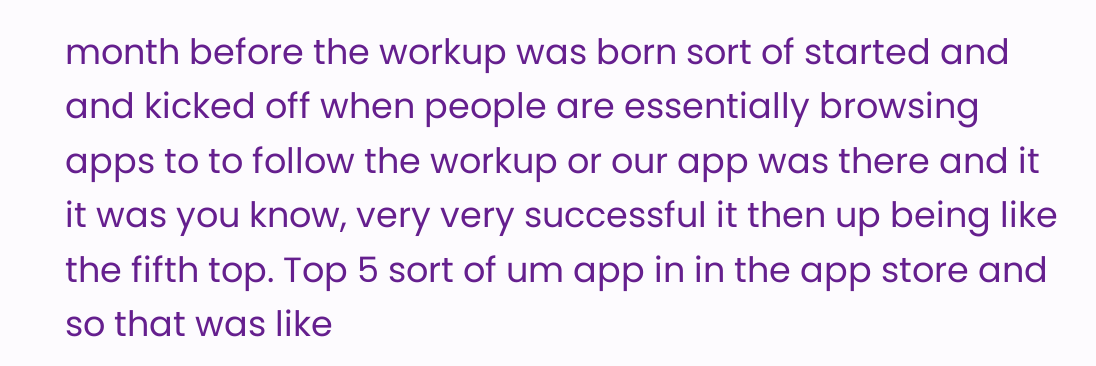month before the workup was born sort of started and and kicked off when people are essentially browsing apps to to follow the workup or our app was there and it it was you know, very very successful it then up being like the fifth top. Top 5 sort of um app in in the app store and so that was like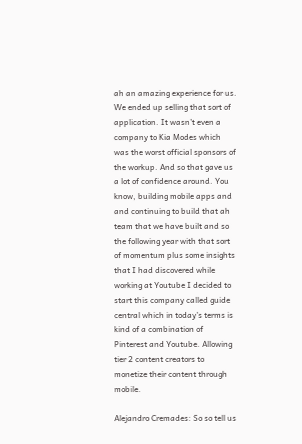ah an amazing experience for us. We ended up selling that sort of application. It wasn’t even a company to Kia Modes which was the worst official sponsors of the workup. And so that gave us a lot of confidence around. You know, building mobile apps and and continuing to build that ah team that we have built and so the following year with that sort of momentum plus some insights that I had discovered while working at Youtube I decided to start this company called guide central which in today’s terms is kind of a combination of Pinterest and Youtube. Allowing tier 2 content creators to monetize their content through mobile.

Alejandro Cremades: So so tell us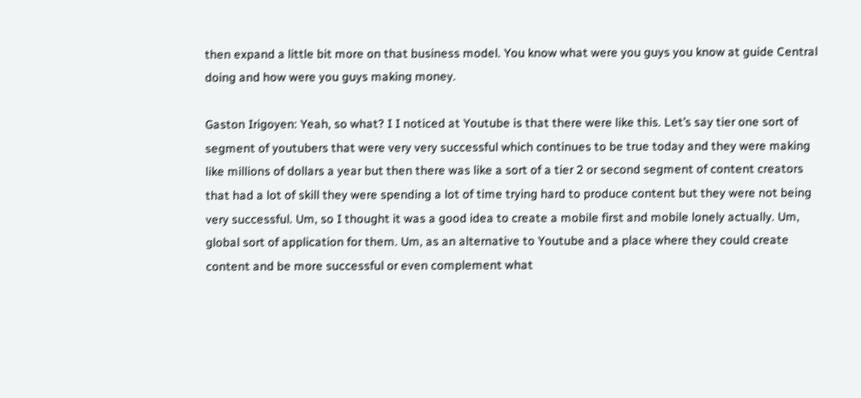then expand a little bit more on that business model. You know what were you guys you know at guide Central doing and how were you guys making money.

Gaston Irigoyen: Yeah, so what? I I noticed at Youtube is that there were like this. Let’s say tier one sort of segment of youtubers that were very very successful which continues to be true today and they were making like millions of dollars a year but then there was like a sort of a tier 2 or second segment of content creators that had a lot of skill they were spending a lot of time trying hard to produce content but they were not being very successful. Um, so I thought it was a good idea to create a mobile first and mobile lonely actually. Um, global sort of application for them. Um, as an alternative to Youtube and a place where they could create content and be more successful or even complement what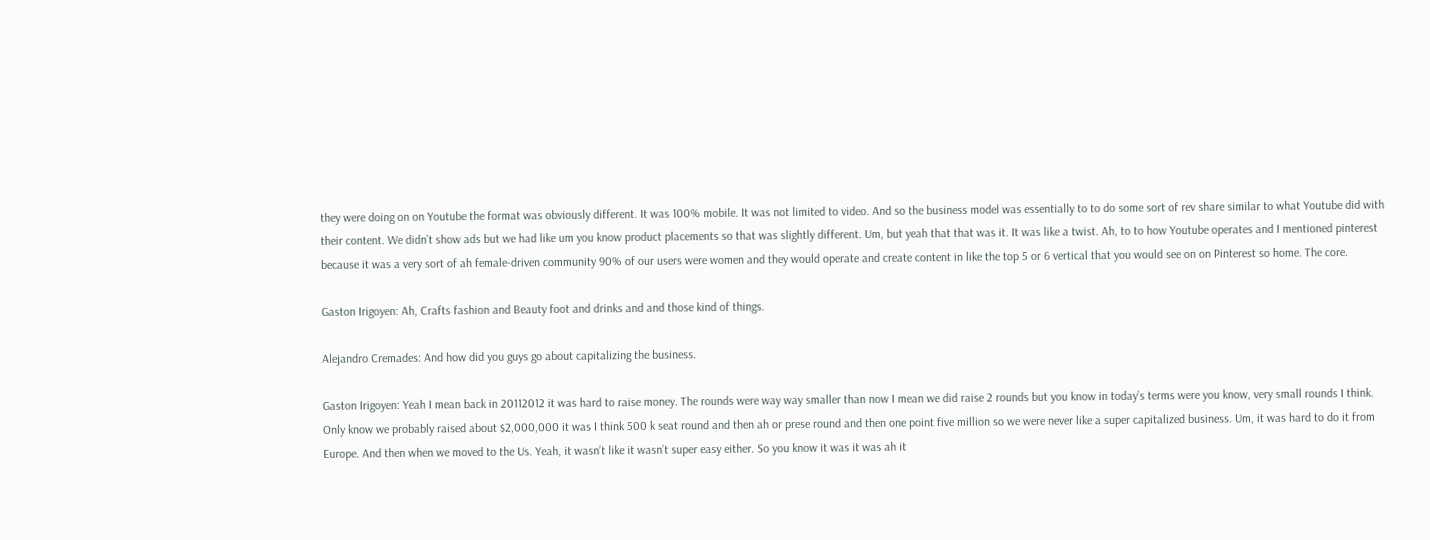they were doing on on Youtube the format was obviously different. It was 100% mobile. It was not limited to video. And so the business model was essentially to to do some sort of rev share similar to what Youtube did with their content. We didn’t show ads but we had like um you know product placements so that was slightly different. Um, but yeah that that was it. It was like a twist. Ah, to to how Youtube operates and I mentioned pinterest because it was a very sort of ah female-driven community 90% of our users were women and they would operate and create content in like the top 5 or 6 vertical that you would see on on Pinterest so home. The core.

Gaston Irigoyen: Ah, Crafts fashion and Beauty foot and drinks and and those kind of things.

Alejandro Cremades: And how did you guys go about capitalizing the business.

Gaston Irigoyen: Yeah I mean back in 20112012 it was hard to raise money. The rounds were way way smaller than now I mean we did raise 2 rounds but you know in today’s terms were you know, very small rounds I think. Only know we probably raised about $2,000,000 it was I think 500 k seat round and then ah or prese round and then one point five million so we were never like a super capitalized business. Um, it was hard to do it from Europe. And then when we moved to the Us. Yeah, it wasn’t like it wasn’t super easy either. So you know it was it was ah it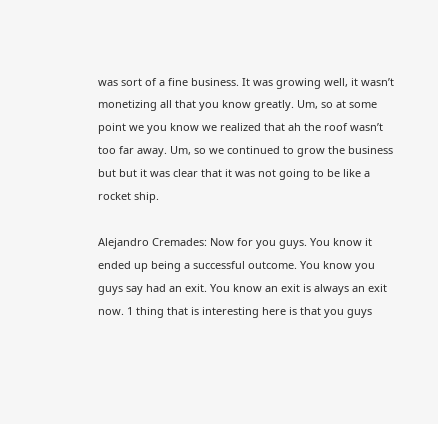was sort of a fine business. It was growing well, it wasn’t monetizing all that you know greatly. Um, so at some point we you know we realized that ah the roof wasn’t too far away. Um, so we continued to grow the business but but it was clear that it was not going to be like a rocket ship.

Alejandro Cremades: Now for you guys. You know it ended up being a successful outcome. You know you guys say had an exit. You know an exit is always an exit now. 1 thing that is interesting here is that you guys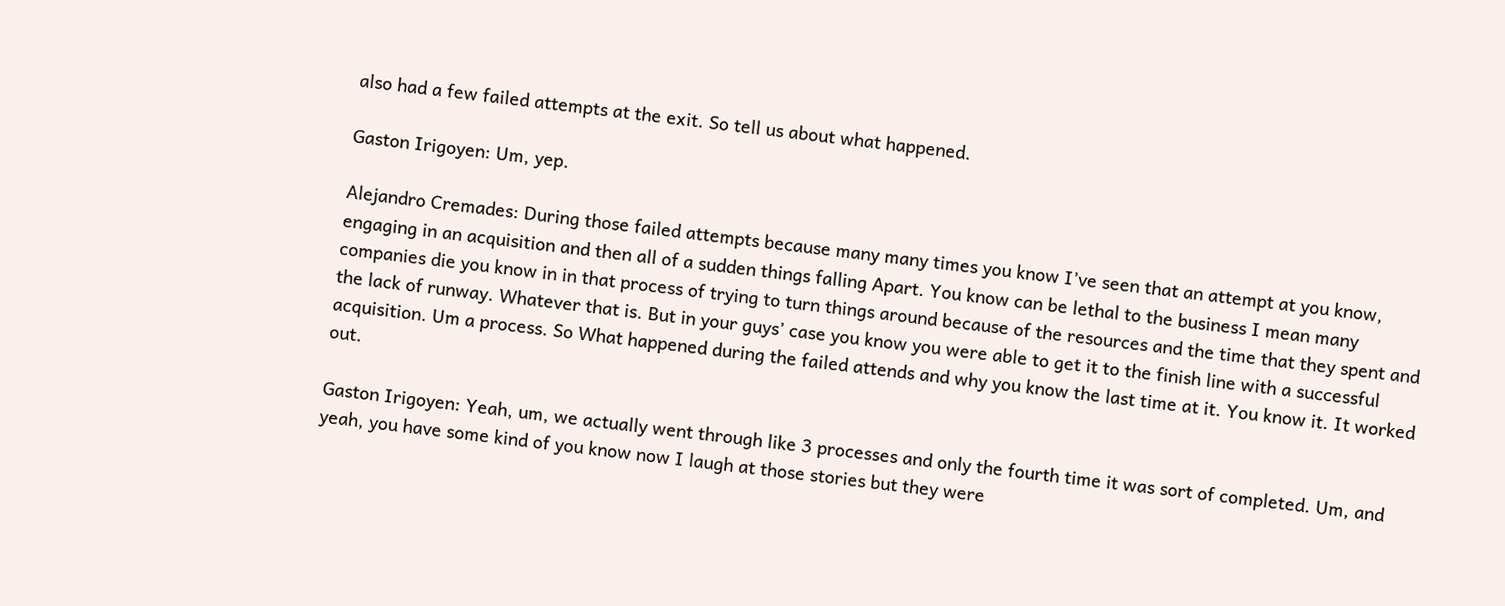also had a few failed attempts at the exit. So tell us about what happened.

Gaston Irigoyen: Um, yep.

Alejandro Cremades: During those failed attempts because many many times you know I’ve seen that an attempt at you know, engaging in an acquisition and then all of a sudden things falling Apart. You know can be lethal to the business I mean many companies die you know in in that process of trying to turn things around because of the resources and the time that they spent and the lack of runway. Whatever that is. But in your guys’ case you know you were able to get it to the finish line with a successful acquisition. Um a process. So What happened during the failed attends and why you know the last time at it. You know it. It worked out.

Gaston Irigoyen: Yeah, um, we actually went through like 3 processes and only the fourth time it was sort of completed. Um, and yeah, you have some kind of you know now I laugh at those stories but they were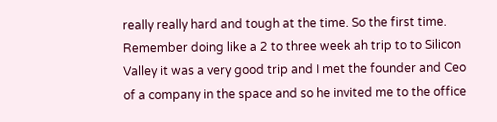really really hard and tough at the time. So the first time. Remember doing like a 2 to three week ah trip to to Silicon Valley it was a very good trip and I met the founder and Ceo of a company in the space and so he invited me to the office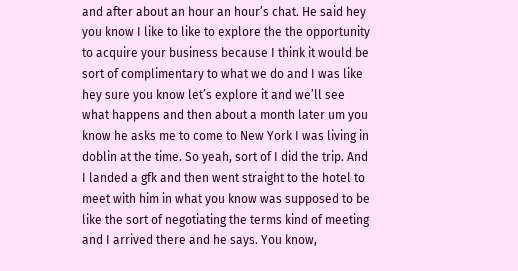and after about an hour an hour’s chat. He said hey you know I like to like to explore the the opportunity to acquire your business because I think it would be sort of complimentary to what we do and I was like hey sure you know let’s explore it and we’ll see what happens and then about a month later um you know he asks me to come to New York I was living in doblin at the time. So yeah, sort of I did the trip. And I landed a gfk and then went straight to the hotel to meet with him in what you know was supposed to be like the sort of negotiating the terms kind of meeting and I arrived there and he says. You know,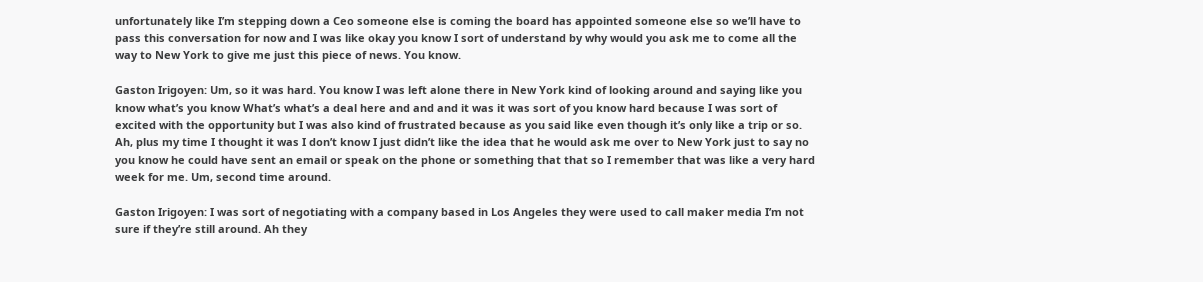unfortunately like I’m stepping down a Ceo someone else is coming the board has appointed someone else so we’ll have to pass this conversation for now and I was like okay you know I sort of understand by why would you ask me to come all the way to New York to give me just this piece of news. You know.

Gaston Irigoyen: Um, so it was hard. You know I was left alone there in New York kind of looking around and saying like you know what’s you know What’s what’s a deal here and and and it was it was sort of you know hard because I was sort of excited with the opportunity but I was also kind of frustrated because as you said like even though it’s only like a trip or so. Ah, plus my time I thought it was I don’t know I just didn’t like the idea that he would ask me over to New York just to say no you know he could have sent an email or speak on the phone or something that that so I remember that was like a very hard week for me. Um, second time around.

Gaston Irigoyen: I was sort of negotiating with a company based in Los Angeles they were used to call maker media I’m not sure if they’re still around. Ah they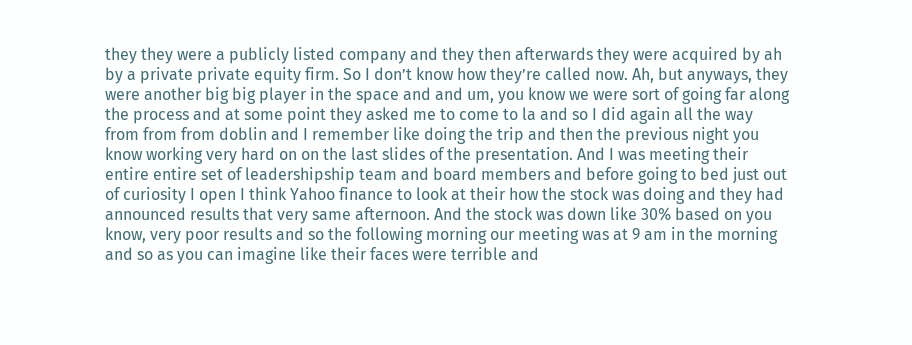they they were a publicly listed company and they then afterwards they were acquired by ah by a private private equity firm. So I don’t know how they’re called now. Ah, but anyways, they were another big big player in the space and and um, you know we were sort of going far along the process and at some point they asked me to come to la and so I did again all the way from from from doblin and I remember like doing the trip and then the previous night you know working very hard on on the last slides of the presentation. And I was meeting their entire entire set of leadershipship team and board members and before going to bed just out of curiosity I open I think Yahoo finance to look at their how the stock was doing and they had announced results that very same afternoon. And the stock was down like 30% based on you know, very poor results and so the following morning our meeting was at 9 am in the morning and so as you can imagine like their faces were terrible and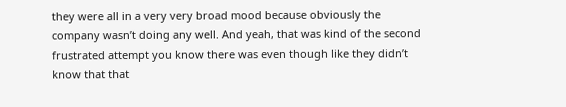they were all in a very very broad mood because obviously the company wasn’t doing any well. And yeah, that was kind of the second frustrated attempt you know there was even though like they didn’t know that that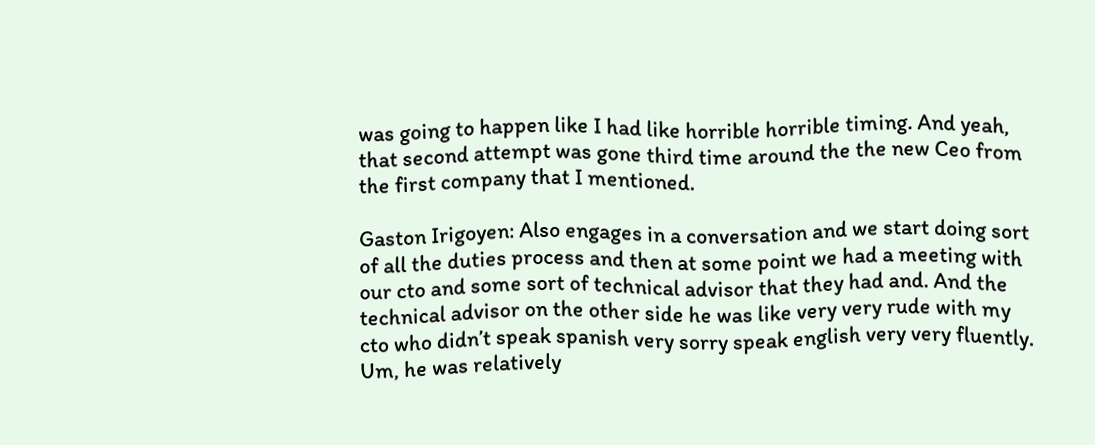was going to happen like I had like horrible horrible timing. And yeah, that second attempt was gone third time around the the new Ceo from the first company that I mentioned.

Gaston Irigoyen: Also engages in a conversation and we start doing sort of all the duties process and then at some point we had a meeting with our cto and some sort of technical advisor that they had and. And the technical advisor on the other side he was like very very rude with my cto who didn’t speak spanish very sorry speak english very very fluently. Um, he was relatively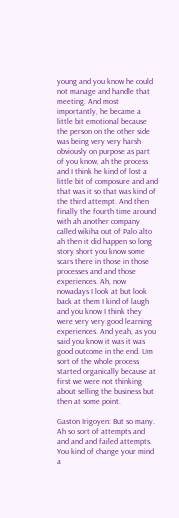young and you know he could not manage and handle that meeting. And most importantly, he became a little bit emotional because the person on the other side was being very very harsh obviously on purpose as part of you know, ah the process and I think he kind of lost a little bit of composure and and that was it so that was kind of the third attempt. And then finally the fourth time around with ah another company called wikiha out of Palo alto ah then it did happen so long story short you know some scars there in those in those processes and and those experiences. Ah, now nowadays I look at but look back at them I kind of laugh and you know I think they were very very good learning experiences. And yeah, as you said you know it was it was good outcome in the end. Um sort of the whole process started organically because at first we were not thinking about selling the business but then at some point.

Gaston Irigoyen: But so many. Ah so sort of attempts and and and and failed attempts. You kind of change your mind a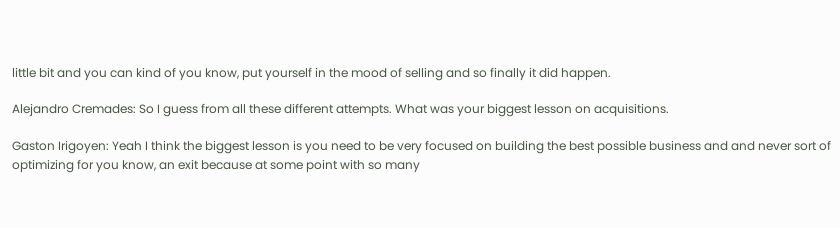little bit and you can kind of you know, put yourself in the mood of selling and so finally it did happen.

Alejandro Cremades: So I guess from all these different attempts. What was your biggest lesson on acquisitions.

Gaston Irigoyen: Yeah I think the biggest lesson is you need to be very focused on building the best possible business and and never sort of optimizing for you know, an exit because at some point with so many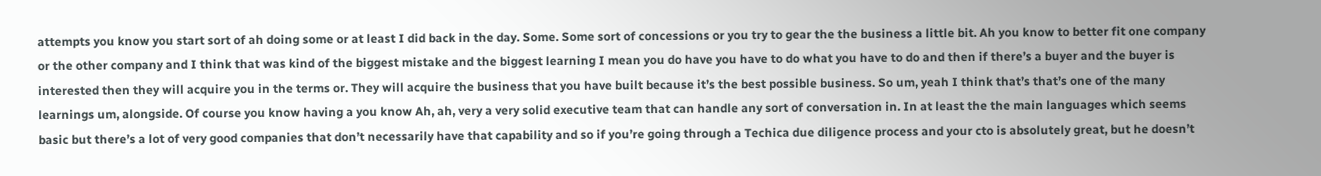attempts you know you start sort of ah doing some or at least I did back in the day. Some. Some sort of concessions or you try to gear the the business a little bit. Ah you know to better fit one company or the other company and I think that was kind of the biggest mistake and the biggest learning I mean you do have you have to do what you have to do and then if there’s a buyer and the buyer is interested then they will acquire you in the terms or. They will acquire the business that you have built because it’s the best possible business. So um, yeah I think that’s that’s one of the many learnings um, alongside. Of course you know having a you know Ah, ah, very a very solid executive team that can handle any sort of conversation in. In at least the the main languages which seems basic but there’s a lot of very good companies that don’t necessarily have that capability and so if you’re going through a Techica due diligence process and your cto is absolutely great, but he doesn’t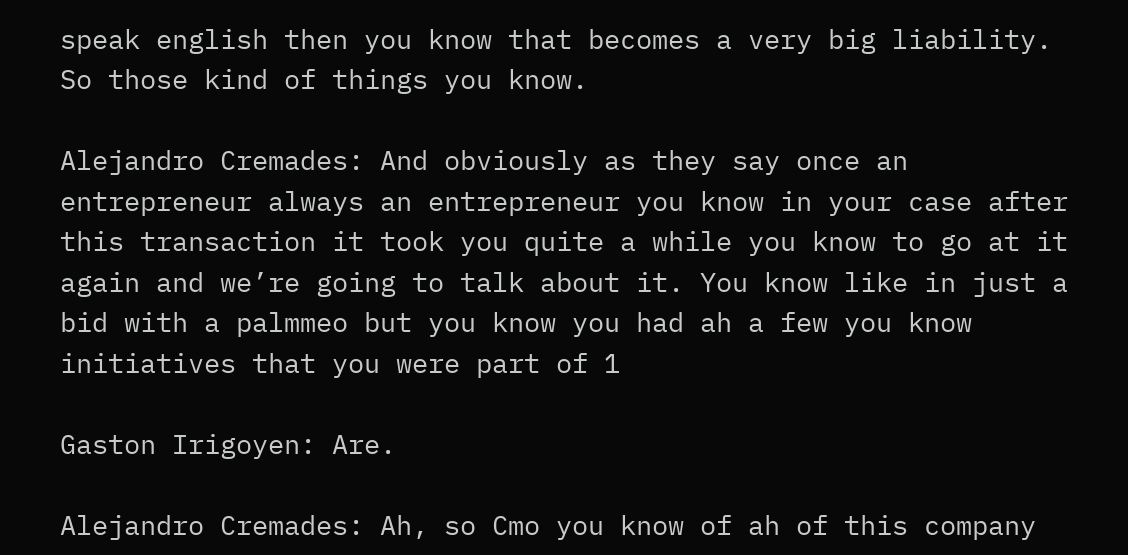speak english then you know that becomes a very big liability. So those kind of things you know.

Alejandro Cremades: And obviously as they say once an entrepreneur always an entrepreneur you know in your case after this transaction it took you quite a while you know to go at it again and we’re going to talk about it. You know like in just a bid with a palmmeo but you know you had ah a few you know initiatives that you were part of 1

Gaston Irigoyen: Are.

Alejandro Cremades: Ah, so Cmo you know of ah of this company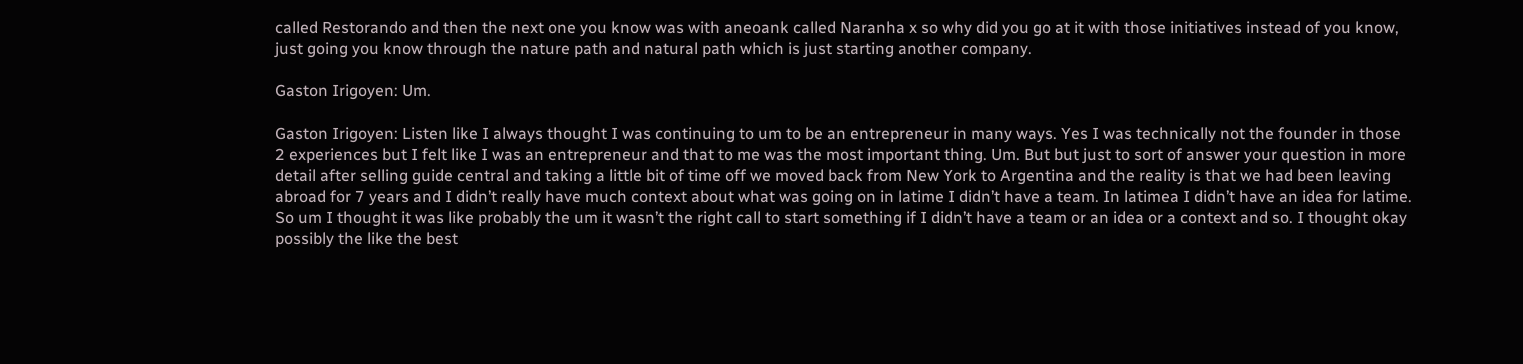called Restorando and then the next one you know was with aneoank called Naranha x so why did you go at it with those initiatives instead of you know, just going you know through the nature path and natural path which is just starting another company.

Gaston Irigoyen: Um.

Gaston Irigoyen: Listen like I always thought I was continuing to um to be an entrepreneur in many ways. Yes I was technically not the founder in those 2 experiences but I felt like I was an entrepreneur and that to me was the most important thing. Um. But but just to sort of answer your question in more detail after selling guide central and taking a little bit of time off we moved back from New York to Argentina and the reality is that we had been leaving abroad for 7 years and I didn’t really have much context about what was going on in latime I didn’t have a team. In latimea I didn’t have an idea for latime. So um I thought it was like probably the um it wasn’t the right call to start something if I didn’t have a team or an idea or a context and so. I thought okay possibly the like the best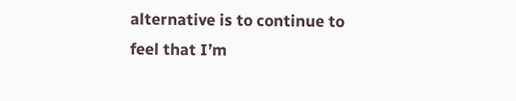alternative is to continue to feel that I’m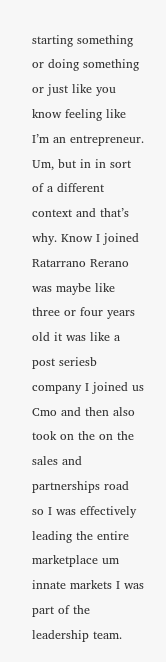starting something or doing something or just like you know feeling like I’m an entrepreneur. Um, but in in sort of a different context and that’s why. Know I joined Ratarrano Rerano was maybe like three or four years old it was like a post seriesb company I joined us Cmo and then also took on the on the sales and partnerships road so I was effectively leading the entire marketplace um innate markets I was part of the leadership team.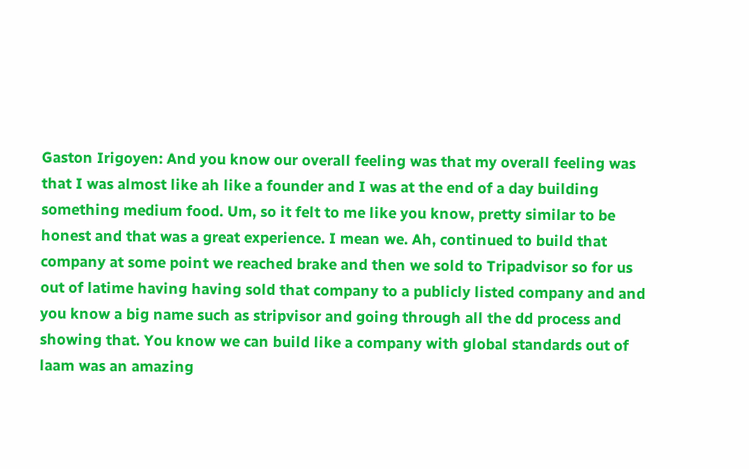Gaston Irigoyen: And you know our overall feeling was that my overall feeling was that I was almost like ah like a founder and I was at the end of a day building something medium food. Um, so it felt to me like you know, pretty similar to be honest and that was a great experience. I mean we. Ah, continued to build that company at some point we reached brake and then we sold to Tripadvisor so for us out of latime having having sold that company to a publicly listed company and and you know a big name such as stripvisor and going through all the dd process and showing that. You know we can build like a company with global standards out of laam was an amazing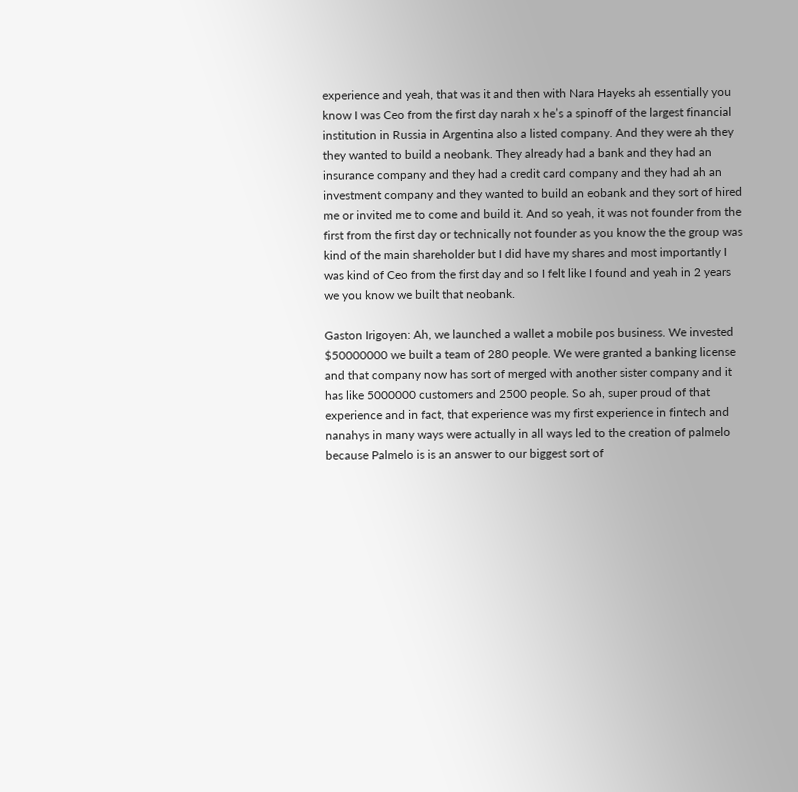experience and yeah, that was it and then with Nara Hayeks ah essentially you know I was Ceo from the first day narah x he’s a spinoff of the largest financial institution in Russia in Argentina also a listed company. And they were ah they they wanted to build a neobank. They already had a bank and they had an insurance company and they had a credit card company and they had ah an investment company and they wanted to build an eobank and they sort of hired me or invited me to come and build it. And so yeah, it was not founder from the first from the first day or technically not founder as you know the the group was kind of the main shareholder but I did have my shares and most importantly I was kind of Ceo from the first day and so I felt like I found and yeah in 2 years we you know we built that neobank.

Gaston Irigoyen: Ah, we launched a wallet a mobile pos business. We invested $50000000 we built a team of 280 people. We were granted a banking license and that company now has sort of merged with another sister company and it has like 5000000 customers and 2500 people. So ah, super proud of that experience and in fact, that experience was my first experience in fintech and nanahys in many ways were actually in all ways led to the creation of palmelo because Palmelo is is an answer to our biggest sort of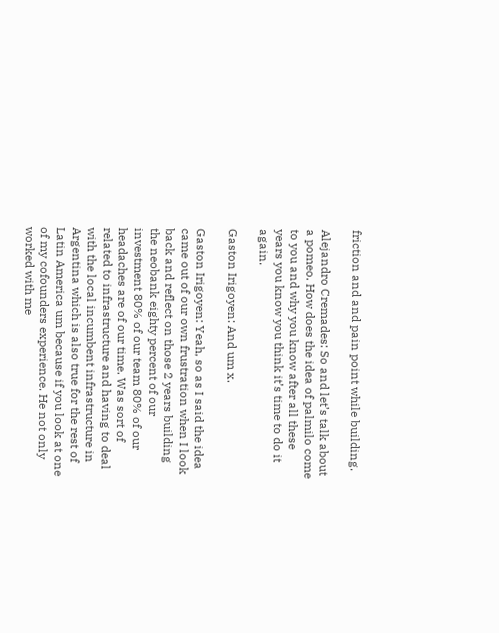friction and and pain point while building.

Alejandro Cremades: So and let’s talk about a pomeo. How does the idea of palmilo come to you and why you know after all these years you know you think it’s time to do it again.

Gaston Irigoyen: And um x.

Gaston Irigoyen: Yeah, so as I said the idea came out of our own frustration when I look back and reflect on those 2 years building the neobank eighty percent of our investment 80% of our team 80% of our headaches are of our time. Was sort of related to infrastructure and having to deal with the local incumbent infrastructure in Argentina which is also true for the rest of Latin America um because if you look at one of my cofounders experience. He not only worked with me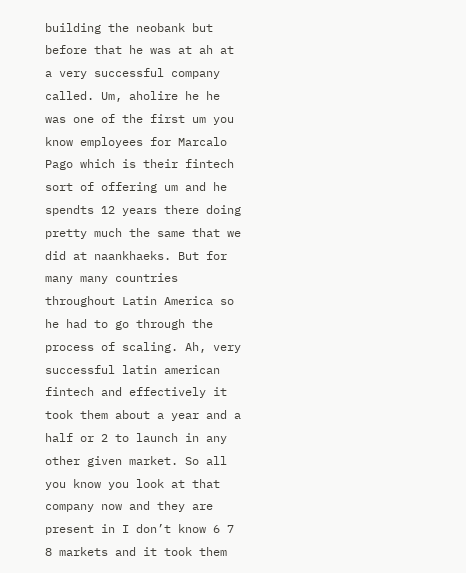building the neobank but before that he was at ah at a very successful company called. Um, aholire he he was one of the first um you know employees for Marcalo Pago which is their fintech sort of offering um and he spendts 12 years there doing pretty much the same that we did at naankhaeks. But for many many countries throughout Latin America so he had to go through the process of scaling. Ah, very successful latin american fintech and effectively it took them about a year and a half or 2 to launch in any other given market. So all you know you look at that company now and they are present in I don’t know 6 7 8 markets and it took them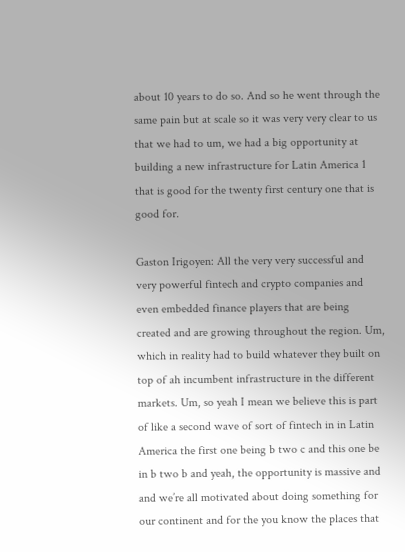about 10 years to do so. And so he went through the same pain but at scale so it was very very clear to us that we had to um, we had a big opportunity at building a new infrastructure for Latin America 1 that is good for the twenty first century one that is good for.

Gaston Irigoyen: All the very very successful and very powerful fintech and crypto companies and even embedded finance players that are being created and are growing throughout the region. Um, which in reality had to build whatever they built on top of ah incumbent infrastructure in the different markets. Um, so yeah I mean we believe this is part of like a second wave of sort of fintech in in Latin America the first one being b two c and this one be in b two b and yeah, the opportunity is massive and and we’re all motivated about doing something for our continent and for the you know the places that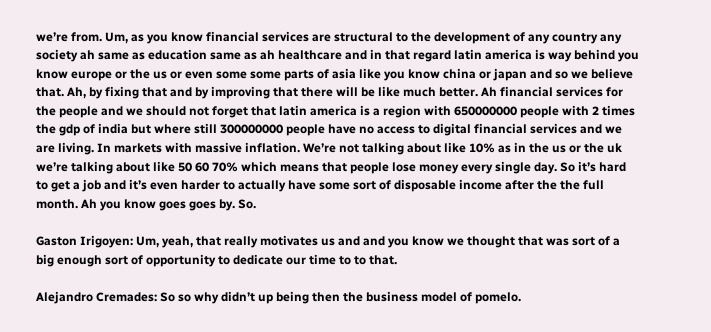we’re from. Um, as you know financial services are structural to the development of any country any society ah same as education same as ah healthcare and in that regard latin america is way behind you know europe or the us or even some some parts of asia like you know china or japan and so we believe that. Ah, by fixing that and by improving that there will be like much better. Ah financial services for the people and we should not forget that latin america is a region with 650000000 people with 2 times the gdp of india but where still 300000000 people have no access to digital financial services and we are living. In markets with massive inflation. We’re not talking about like 10% as in the us or the uk we’re talking about like 50 60 70% which means that people lose money every single day. So it’s hard to get a job and it’s even harder to actually have some sort of disposable income after the the full month. Ah you know goes goes by. So.

Gaston Irigoyen: Um, yeah, that really motivates us and and you know we thought that was sort of a big enough sort of opportunity to dedicate our time to to that.

Alejandro Cremades: So so why didn’t up being then the business model of pomelo.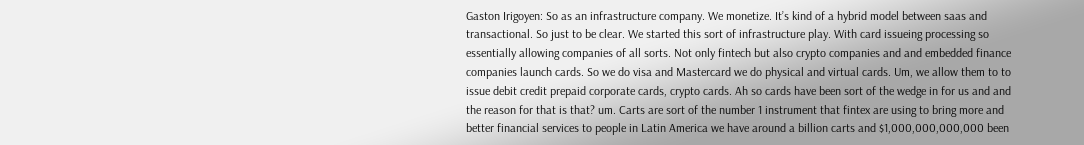Gaston Irigoyen: So as an infrastructure company. We monetize. It’s kind of a hybrid model between saas and transactional. So just to be clear. We started this sort of infrastructure play. With card issueing processing so essentially allowing companies of all sorts. Not only fintech but also crypto companies and and embedded finance companies launch cards. So we do visa and Mastercard we do physical and virtual cards. Um, we allow them to to issue debit credit prepaid corporate cards, crypto cards. Ah so cards have been sort of the wedge in for us and and the reason for that is that? um. Carts are sort of the number 1 instrument that fintex are using to bring more and better financial services to people in Latin America we have around a billion carts and $1,000,000,000,000 been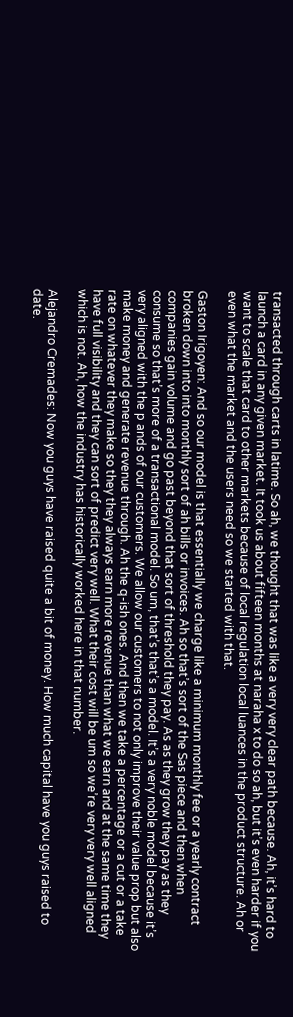transacted through carts in latime. So ah, we thought that was like a very very clear path because. Ah, it’s hard to launch a card in any given market. It took us about fifteen months at naraha x to do so ah, but it’s even harder if you want to scale that card to other markets because of local regulation local luances in the product structure. Ah or even what the market and the users need so we started with that.

Gaston Irigoyen: And so our model is that essentially we charge like a minimum monthly fee or a yearly contract broken down into into monthly sort of ah bills or invoices. Ah so that’s sort of the Sas piece and then when companies gain volume and go past beyond that sort of threshold they pay. As as they grow they pay as they consume so that’s more of a transactional model. So um, that’s that’s a model. It’s a very noble model because it’s very aligned with the p ands of our customers. We allow our customers to not only improve their value prop but also make money and generate revenue through. Ah the q-ish ones. And then we take a percentage or a cut or a take rate on whatever they make so they they always earn more revenue than what we earn and at the same time they have full visibility and they can sort of predict very well. What their cost will be um so we’re very very well aligned which is not. Ah, how the industry has historically worked here in that number.

Alejandro Cremades: Now you guys have raised quite a bit of money. How much capital have you guys raised to date.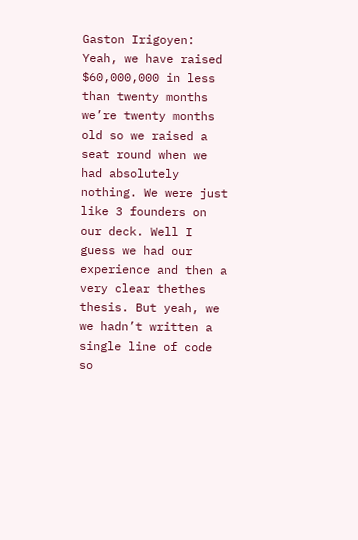Gaston Irigoyen: Yeah, we have raised $60,000,000 in less than twenty months we’re twenty months old so we raised a seat round when we had absolutely nothing. We were just like 3 founders on our deck. Well I guess we had our experience and then a very clear thethes thesis. But yeah, we we hadn’t written a single line of code so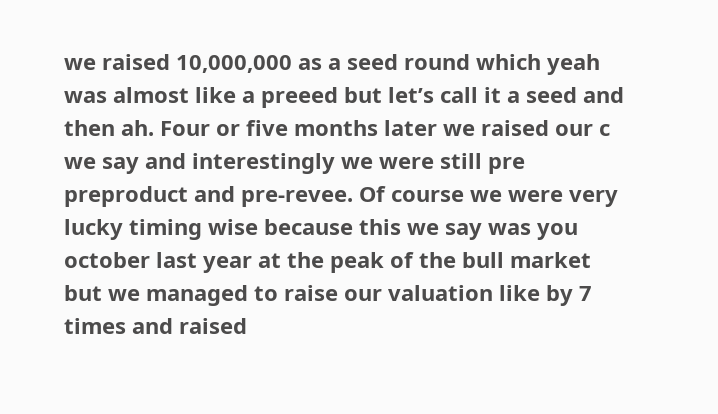we raised 10,000,000 as a seed round which yeah was almost like a preeed but let’s call it a seed and then ah. Four or five months later we raised our c we say and interestingly we were still pre preproduct and pre-revee. Of course we were very lucky timing wise because this we say was you october last year at the peak of the bull market but we managed to raise our valuation like by 7 times and raised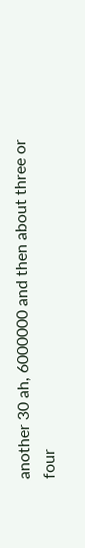another 30 ah, 6000000 and then about three or four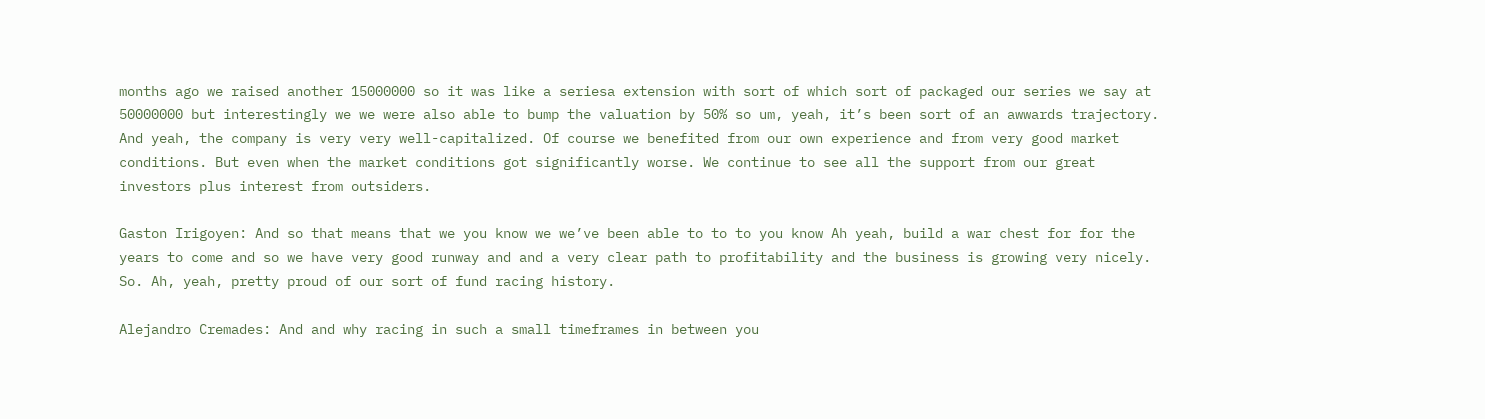months ago we raised another 15000000 so it was like a seriesa extension with sort of which sort of packaged our series we say at 50000000 but interestingly we we were also able to bump the valuation by 50% so um, yeah, it’s been sort of an awwards trajectory. And yeah, the company is very very well-capitalized. Of course we benefited from our own experience and from very good market conditions. But even when the market conditions got significantly worse. We continue to see all the support from our great investors plus interest from outsiders.

Gaston Irigoyen: And so that means that we you know we we’ve been able to to to you know Ah yeah, build a war chest for for the years to come and so we have very good runway and and a very clear path to profitability and the business is growing very nicely. So. Ah, yeah, pretty proud of our sort of fund racing history.

Alejandro Cremades: And and why racing in such a small timeframes in between you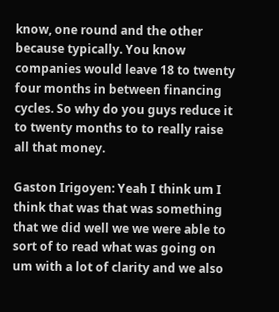know, one round and the other because typically. You know companies would leave 18 to twenty four months in between financing cycles. So why do you guys reduce it to twenty months to to really raise all that money.

Gaston Irigoyen: Yeah I think um I think that was that was something that we did well we we were able to sort of to read what was going on um with a lot of clarity and we also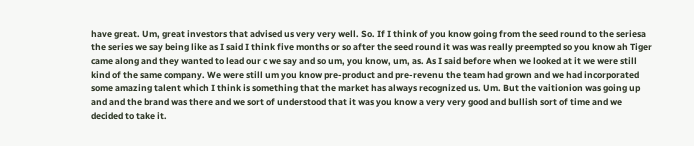have great. Um, great investors that advised us very very well. So. If I think of you know going from the seed round to the seriesa the series we say being like as I said I think five months or so after the seed round it was was really preempted so you know ah Tiger came along and they wanted to lead our c we say and so um, you know, um, as. As I said before when we looked at it we were still kind of the same company. We were still um you know pre-product and pre-revenu the team had grown and we had incorporated some amazing talent which I think is something that the market has always recognized us. Um. But the vaitionion was going up and and the brand was there and we sort of understood that it was you know a very very good and bullish sort of time and we decided to take it.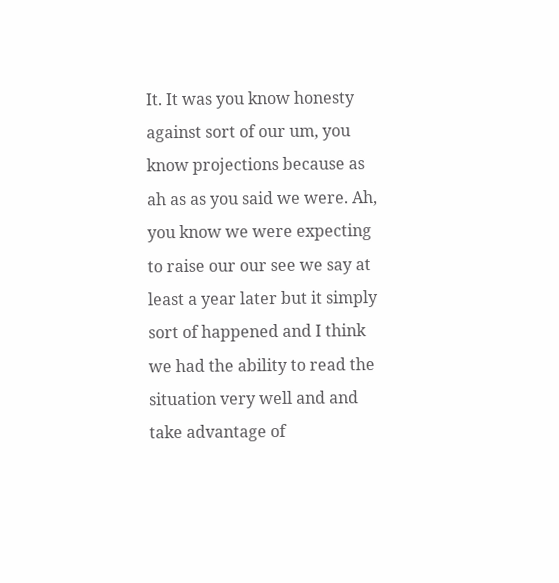It. It was you know honesty against sort of our um, you know projections because as ah as as you said we were. Ah, you know we were expecting to raise our our see we say at least a year later but it simply sort of happened and I think we had the ability to read the situation very well and and take advantage of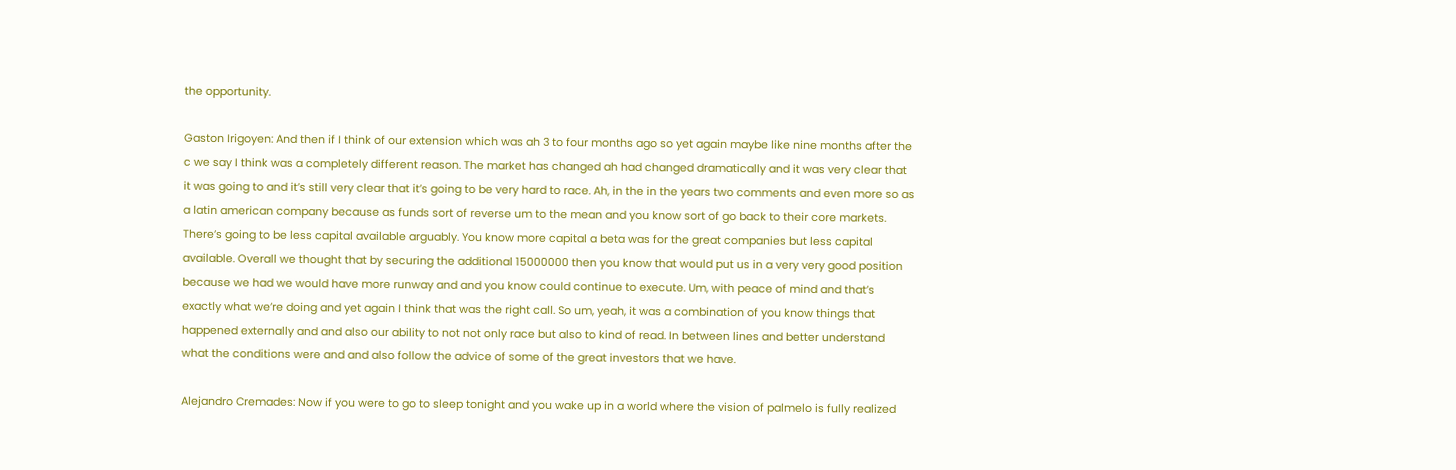the opportunity.

Gaston Irigoyen: And then if I think of our extension which was ah 3 to four months ago so yet again maybe like nine months after the c we say I think was a completely different reason. The market has changed ah had changed dramatically and it was very clear that it was going to and it’s still very clear that it’s going to be very hard to race. Ah, in the in the years two comments and even more so as a latin american company because as funds sort of reverse um to the mean and you know sort of go back to their core markets. There’s going to be less capital available arguably. You know more capital a beta was for the great companies but less capital available. Overall we thought that by securing the additional 15000000 then you know that would put us in a very very good position because we had we would have more runway and and you know could continue to execute. Um, with peace of mind and that’s exactly what we’re doing and yet again I think that was the right call. So um, yeah, it was a combination of you know things that happened externally and and also our ability to not not only race but also to kind of read. In between lines and better understand what the conditions were and and also follow the advice of some of the great investors that we have.

Alejandro Cremades: Now if you were to go to sleep tonight and you wake up in a world where the vision of palmelo is fully realized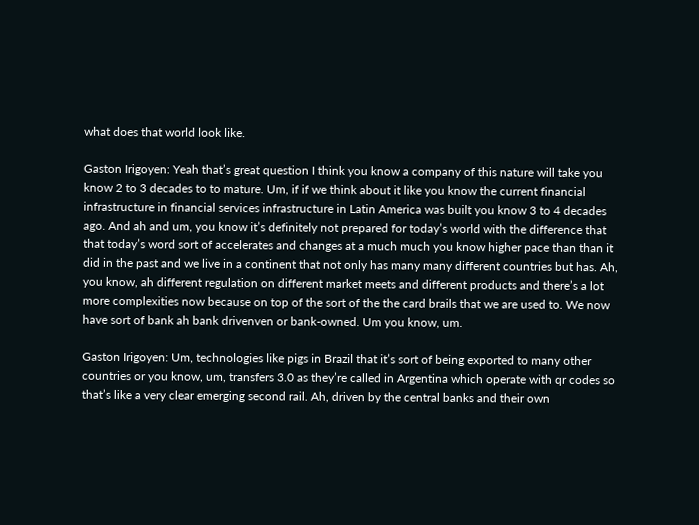what does that world look like.

Gaston Irigoyen: Yeah that’s great question I think you know a company of this nature will take you know 2 to 3 decades to to mature. Um, if if we think about it like you know the current financial infrastructure in financial services infrastructure in Latin America was built you know 3 to 4 decades ago. And ah and um, you know it’s definitely not prepared for today’s world with the difference that that today’s word sort of accelerates and changes at a much much you know higher pace than than it did in the past and we live in a continent that not only has many many different countries but has. Ah, you know, ah different regulation on different market meets and different products and there’s a lot more complexities now because on top of the sort of the the card brails that we are used to. We now have sort of bank ah bank drivenven or bank-owned. Um you know, um.

Gaston Irigoyen: Um, technologies like pigs in Brazil that it’s sort of being exported to many other countries or you know, um, transfers 3.0 as they’re called in Argentina which operate with qr codes so that’s like a very clear emerging second rail. Ah, driven by the central banks and their own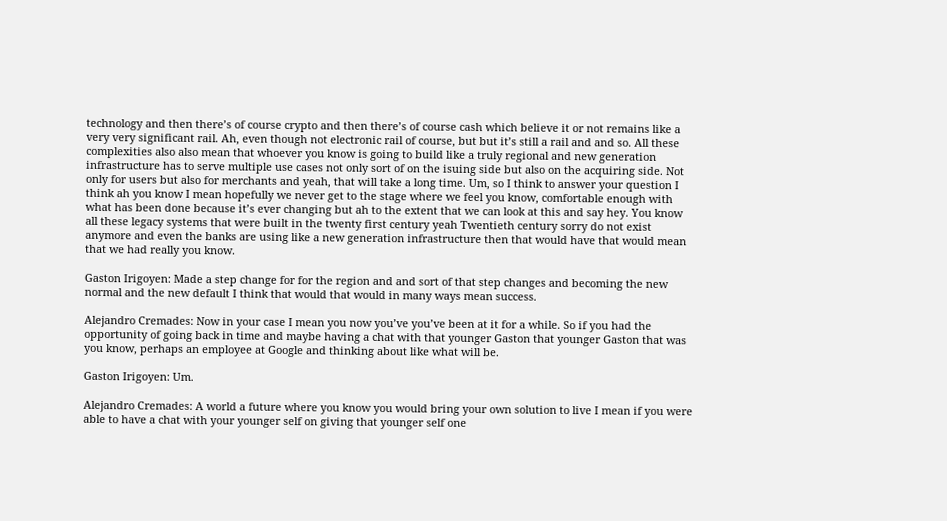technology and then there’s of course crypto and then there’s of course cash which believe it or not remains like a very very significant rail. Ah, even though not electronic rail of course, but but it’s still a rail and and so. All these complexities also also mean that whoever you know is going to build like a truly regional and new generation infrastructure has to serve multiple use cases not only sort of on the isuing side but also on the acquiring side. Not only for users but also for merchants and yeah, that will take a long time. Um, so I think to answer your question I think ah you know I mean hopefully we never get to the stage where we feel you know, comfortable enough with what has been done because it’s ever changing but ah to the extent that we can look at this and say hey. You know all these legacy systems that were built in the twenty first century yeah Twentieth century sorry do not exist anymore and even the banks are using like a new generation infrastructure then that would have that would mean that we had really you know.

Gaston Irigoyen: Made a step change for for the region and and sort of that step changes and becoming the new normal and the new default I think that would that would in many ways mean success.

Alejandro Cremades: Now in your case I mean you now you’ve you’ve been at it for a while. So if you had the opportunity of going back in time and maybe having a chat with that younger Gaston that younger Gaston that was you know, perhaps an employee at Google and thinking about like what will be.

Gaston Irigoyen: Um.

Alejandro Cremades: A world a future where you know you would bring your own solution to live I mean if you were able to have a chat with your younger self on giving that younger self one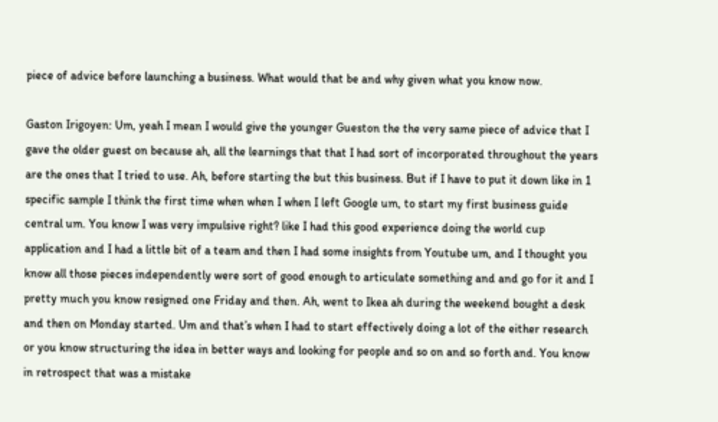piece of advice before launching a business. What would that be and why given what you know now.

Gaston Irigoyen: Um, yeah I mean I would give the younger Gueston the the very same piece of advice that I gave the older guest on because ah, all the learnings that that I had sort of incorporated throughout the years are the ones that I tried to use. Ah, before starting the but this business. But if I have to put it down like in 1 specific sample I think the first time when when I when I left Google um, to start my first business guide central um. You know I was very impulsive right? like I had this good experience doing the world cup application and I had a little bit of a team and then I had some insights from Youtube um, and I thought you know all those pieces independently were sort of good enough to articulate something and and go for it and I pretty much you know resigned one Friday and then. Ah, went to Ikea ah during the weekend bought a desk and then on Monday started. Um and that’s when I had to start effectively doing a lot of the either research or you know structuring the idea in better ways and looking for people and so on and so forth and. You know in retrospect that was a mistake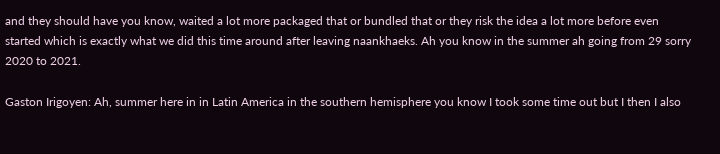and they should have you know, waited a lot more packaged that or bundled that or they risk the idea a lot more before even started which is exactly what we did this time around after leaving naankhaeks. Ah you know in the summer ah going from 29 sorry 2020 to 2021.

Gaston Irigoyen: Ah, summer here in in Latin America in the southern hemisphere you know I took some time out but I then I also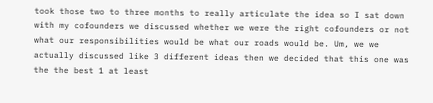took those two to three months to really articulate the idea so I sat down with my cofounders we discussed whether we were the right cofounders or not what our responsibilities would be what our roads would be. Um, we we actually discussed like 3 different ideas then we decided that this one was the the best 1 at least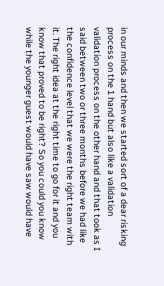in our minds and then we started sort of a dear risking process on the 1 hand but also like a validation validation process on the other hand and that took as I said between two or three months before we had like the confidence level that we were the right team with it. The right idea at the right time to go for it and you know that proved to be right? So you could you know while the younger guest would have saw would have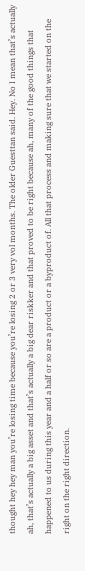thought hey hey man you’re losing time because you’re losing 2 or 3 very vol months. The older Guesttan said. Hey. No I mean that’s actually ah, that’s actually a big asset and that’s actually a big dear riskker and that proved to be right because ah, many of the good things that happened to us during this year and a half or so are a product or a byproduct of. All that process and making sure that we started on the right on the right direction.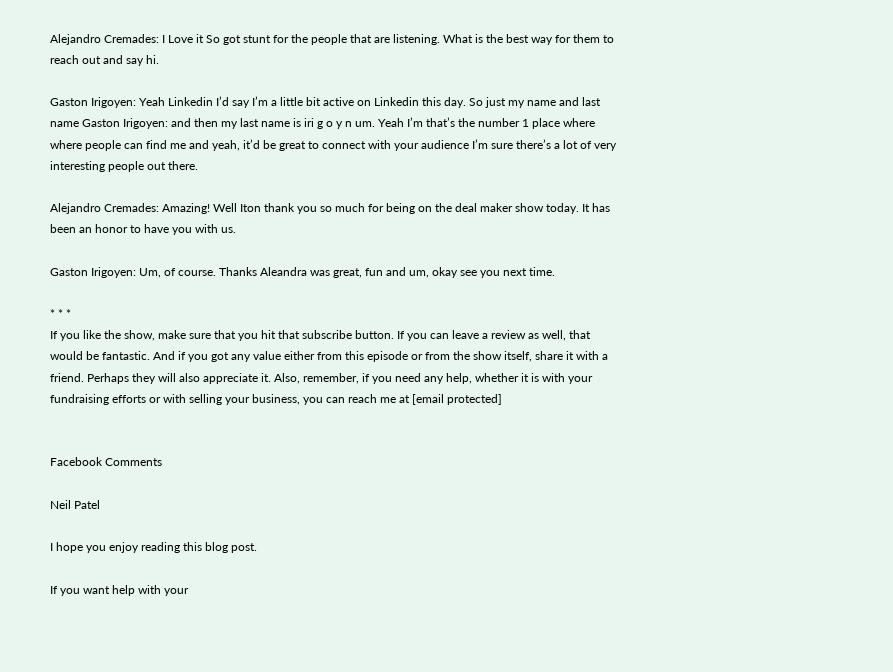Alejandro Cremades: I Love it So got stunt for the people that are listening. What is the best way for them to reach out and say hi.

Gaston Irigoyen: Yeah Linkedin I’d say I’m a little bit active on Linkedin this day. So just my name and last name Gaston Irigoyen: and then my last name is iri g o y n um. Yeah I’m that’s the number 1 place where where people can find me and yeah, it’d be great to connect with your audience I’m sure there’s a lot of very interesting people out there.

Alejandro Cremades: Amazing! Well Iton thank you so much for being on the deal maker show today. It has been an honor to have you with us.

Gaston Irigoyen: Um, of course. Thanks Aleandra was great, fun and um, okay see you next time.

* * *
If you like the show, make sure that you hit that subscribe button. If you can leave a review as well, that would be fantastic. And if you got any value either from this episode or from the show itself, share it with a friend. Perhaps they will also appreciate it. Also, remember, if you need any help, whether it is with your fundraising efforts or with selling your business, you can reach me at [email protected]


Facebook Comments

Neil Patel

I hope you enjoy reading this blog post.

If you want help with your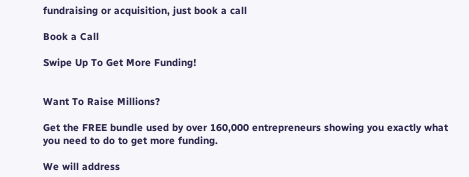fundraising or acquisition, just book a call

Book a Call

Swipe Up To Get More Funding!


Want To Raise Millions?

Get the FREE bundle used by over 160,000 entrepreneurs showing you exactly what you need to do to get more funding.

We will address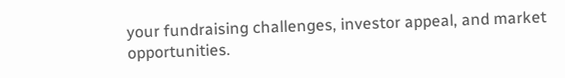your fundraising challenges, investor appeal, and market opportunities.